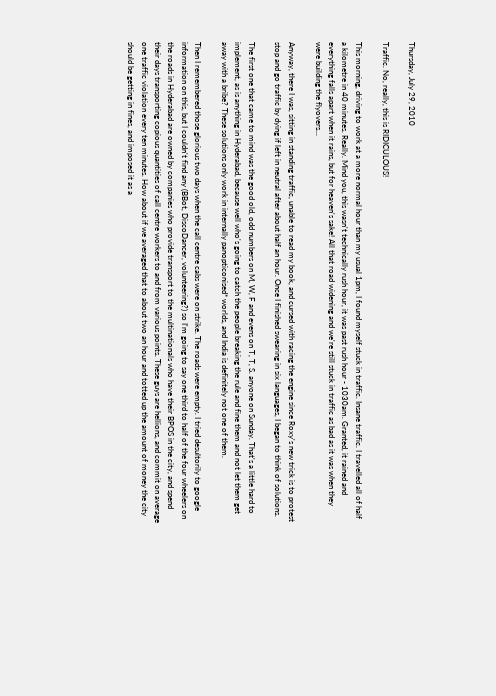Thursday, July 29, 2010

Traffic. No, really, this is RIDICULOUS!

This morning, driving to work at a more normal hour than my usual 1pm, I found myself stuck in traffic. Insane traffic. I travelled all of half a kilometre in 40 minutes. Really. Mind you, this wasn't technically rush hour, it was past rush hour - 1030am. Granted, it rained and everything falls apart when it rains, but for heaven's sake! All that road widening and we're still stuck in traffic as bad as it was when they were building the flyovers...

Anyway, there I was, sitting in standing traffic, unable to read my book, and cursed with racing the engine since Roxy's new trick is to protest stop and go traffic by dying if left in neutral after about half an hour. Once I finished swearing in six languages, I began to think of solutions.

The first one that came to mind was the good old, odd numbers on M, W, F and evens on T, T, S. anyone on Sunday. That's a little hard to implement, as is anything in Hyderabad, because well who's going to catch the people breaking the rule and fine them and not let them get away with a bribe? These solutions only work in internally panopticonised* worlds, and India is definitely not one of them.

Then I remembered those glorious two days when the call centre cabs were on strike. The roads were empty. I tried desultorily to google information on this, but I couldn't find any (BBot, DiscoDancer, volunteering?) so I'm going to say one third to half of the four wheelers on the roads in Hyderabad are owned by companies who provide transport to the multinationals who have their BPOS in the city, and spend their days transporting copious quantities of call centre workers to and from various points. These guys are hellions, and commit on average one traffic violation every ten minutes. How about if we averaged that to about two an hour and totted up the amount of money the city should be getting in fines, and imposed it as a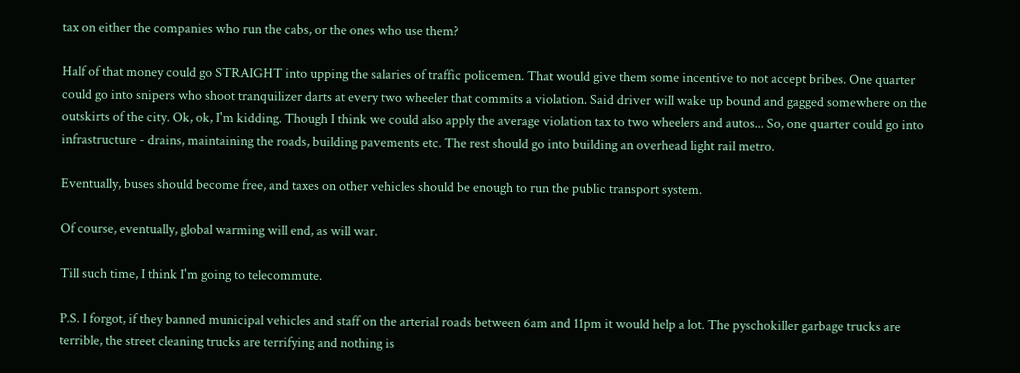tax on either the companies who run the cabs, or the ones who use them?

Half of that money could go STRAIGHT into upping the salaries of traffic policemen. That would give them some incentive to not accept bribes. One quarter could go into snipers who shoot tranquilizer darts at every two wheeler that commits a violation. Said driver will wake up bound and gagged somewhere on the outskirts of the city. Ok, ok, I'm kidding. Though I think we could also apply the average violation tax to two wheelers and autos... So, one quarter could go into infrastructure - drains, maintaining the roads, building pavements etc. The rest should go into building an overhead light rail metro.

Eventually, buses should become free, and taxes on other vehicles should be enough to run the public transport system.

Of course, eventually, global warming will end, as will war.

Till such time, I think I'm going to telecommute.

P.S. I forgot, if they banned municipal vehicles and staff on the arterial roads between 6am and 11pm it would help a lot. The pyschokiller garbage trucks are terrible, the street cleaning trucks are terrifying and nothing is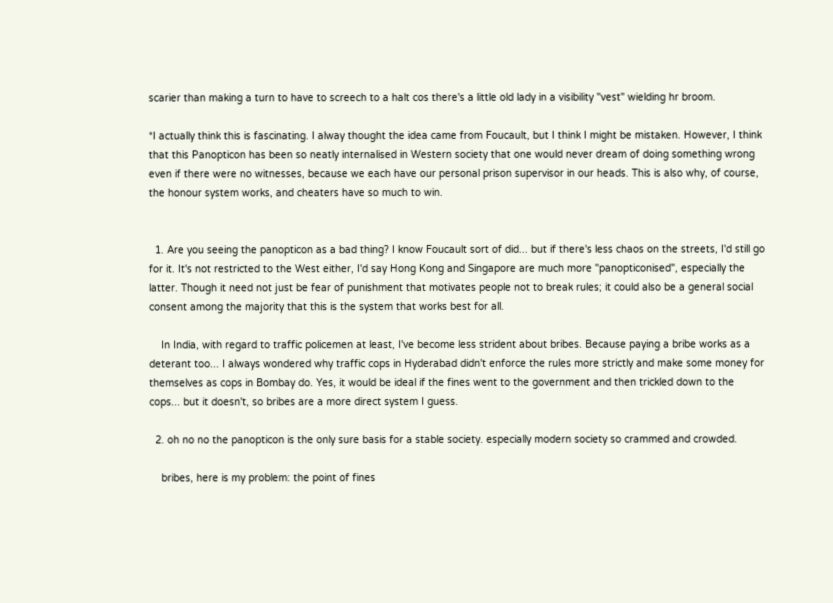scarier than making a turn to have to screech to a halt cos there's a little old lady in a visibility "vest" wielding hr broom.

*I actually think this is fascinating. I alway thought the idea came from Foucault, but I think I might be mistaken. However, I think that this Panopticon has been so neatly internalised in Western society that one would never dream of doing something wrong even if there were no witnesses, because we each have our personal prison supervisor in our heads. This is also why, of course, the honour system works, and cheaters have so much to win.


  1. Are you seeing the panopticon as a bad thing? I know Foucault sort of did... but if there's less chaos on the streets, I'd still go for it. It's not restricted to the West either, I'd say Hong Kong and Singapore are much more "panopticonised", especially the latter. Though it need not just be fear of punishment that motivates people not to break rules; it could also be a general social consent among the majority that this is the system that works best for all.

    In India, with regard to traffic policemen at least, I've become less strident about bribes. Because paying a bribe works as a deterant too... I always wondered why traffic cops in Hyderabad didn't enforce the rules more strictly and make some money for themselves as cops in Bombay do. Yes, it would be ideal if the fines went to the government and then trickled down to the cops... but it doesn't, so bribes are a more direct system I guess.

  2. oh no no the panopticon is the only sure basis for a stable society. especially modern society so crammed and crowded.

    bribes, here is my problem: the point of fines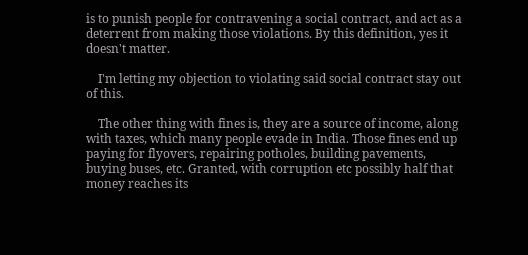is to punish people for contravening a social contract, and act as a deterrent from making those violations. By this definition, yes it doesn't matter.

    I'm letting my objection to violating said social contract stay out of this.

    The other thing with fines is, they are a source of income, along with taxes, which many people evade in India. Those fines end up paying for flyovers, repairing potholes, building pavements, buying buses, etc. Granted, with corruption etc possibly half that money reaches its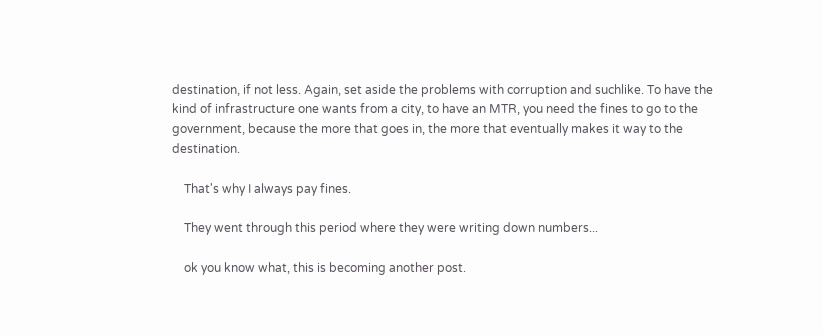destination, if not less. Again, set aside the problems with corruption and suchlike. To have the kind of infrastructure one wants from a city, to have an MTR, you need the fines to go to the government, because the more that goes in, the more that eventually makes it way to the destination.

    That's why I always pay fines.

    They went through this period where they were writing down numbers...

    ok you know what, this is becoming another post.